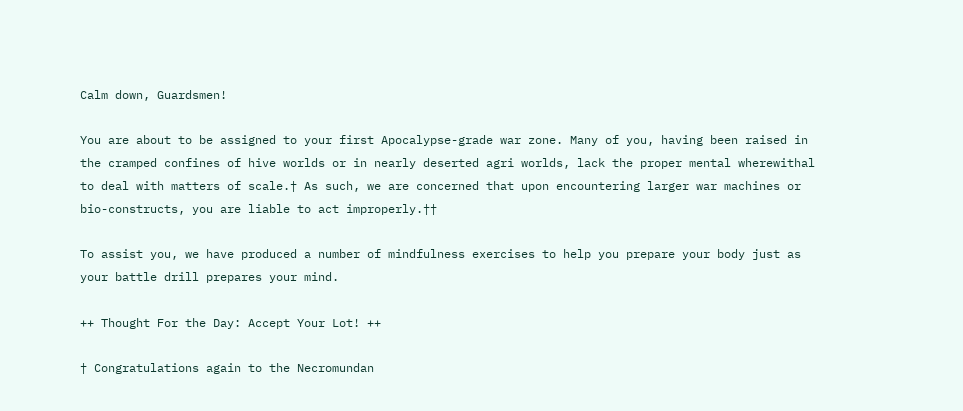Calm down, Guardsmen!

You are about to be assigned to your first Apocalypse-grade war zone. Many of you, having been raised in the cramped confines of hive worlds or in nearly deserted agri worlds, lack the proper mental wherewithal to deal with matters of scale.† As such, we are concerned that upon encountering larger war machines or bio-constructs, you are liable to act improperly.††

To assist you, we have produced a number of mindfulness exercises to help you prepare your body just as your battle drill prepares your mind.

++ Thought For the Day: Accept Your Lot! ++

† Congratulations again to the Necromundan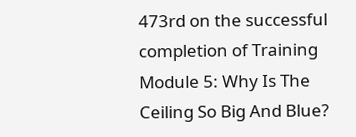473rd on the successful completion of Training Module 5: Why Is The Ceiling So Big And Blue?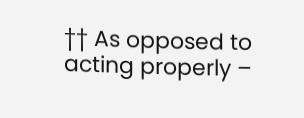†† As opposed to acting properly –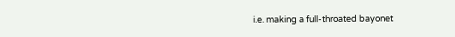i.e. making a full-throated bayonet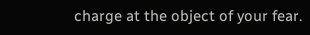charge at the object of your fear.